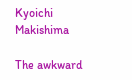Kyoichi Makishima

The awkward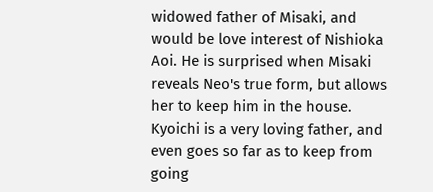widowed father of Misaki, and would be love interest of Nishioka Aoi. He is surprised when Misaki reveals Neo's true form, but allows her to keep him in the house. Kyoichi is a very loving father, and even goes so far as to keep from going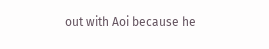out with Aoi because he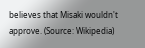believes that Misaki wouldn't approve. (Source: Wikipedia)